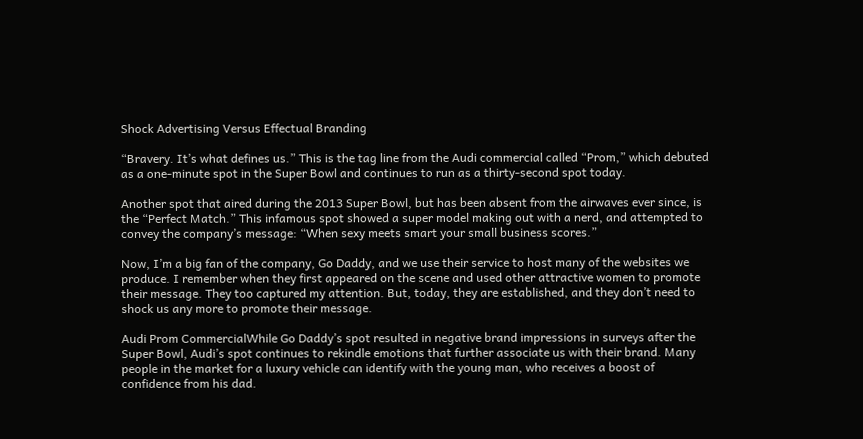Shock Advertising Versus Effectual Branding

“Bravery. It’s what defines us.” This is the tag line from the Audi commercial called “Prom,” which debuted as a one-minute spot in the Super Bowl and continues to run as a thirty-second spot today.

Another spot that aired during the 2013 Super Bowl, but has been absent from the airwaves ever since, is the “Perfect Match.” This infamous spot showed a super model making out with a nerd, and attempted to convey the company’s message: “When sexy meets smart your small business scores.”

Now, I’m a big fan of the company, Go Daddy, and we use their service to host many of the websites we produce. I remember when they first appeared on the scene and used other attractive women to promote their message. They too captured my attention. But, today, they are established, and they don’t need to shock us any more to promote their message.

Audi Prom CommercialWhile Go Daddy’s spot resulted in negative brand impressions in surveys after the Super Bowl, Audi’s spot continues to rekindle emotions that further associate us with their brand. Many people in the market for a luxury vehicle can identify with the young man, who receives a boost of confidence from his dad.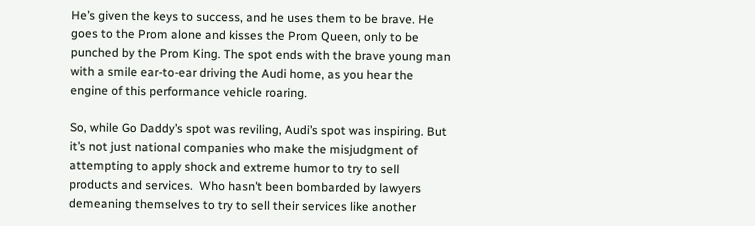He’s given the keys to success, and he uses them to be brave. He goes to the Prom alone and kisses the Prom Queen, only to be punched by the Prom King. The spot ends with the brave young man with a smile ear-to-ear driving the Audi home, as you hear the engine of this performance vehicle roaring.

So, while Go Daddy’s spot was reviling, Audi’s spot was inspiring. But it’s not just national companies who make the misjudgment of attempting to apply shock and extreme humor to try to sell products and services.  Who hasn’t been bombarded by lawyers demeaning themselves to try to sell their services like another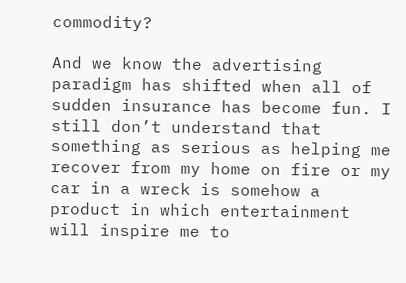commodity?

And we know the advertising paradigm has shifted when all of sudden insurance has become fun. I still don’t understand that something as serious as helping me recover from my home on fire or my car in a wreck is somehow a product in which entertainment will inspire me to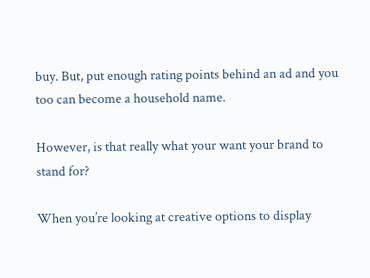buy. But, put enough rating points behind an ad and you too can become a household name.

However, is that really what your want your brand to stand for?

When you’re looking at creative options to display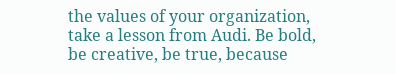the values of your organization, take a lesson from Audi. Be bold, be creative, be true, because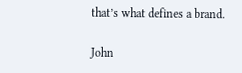that’s what defines a brand.

John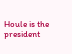Houle is the president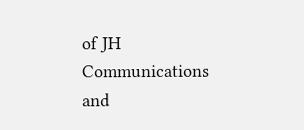of JH Communications and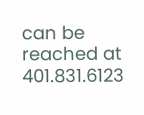can be reached at 401.831.6123